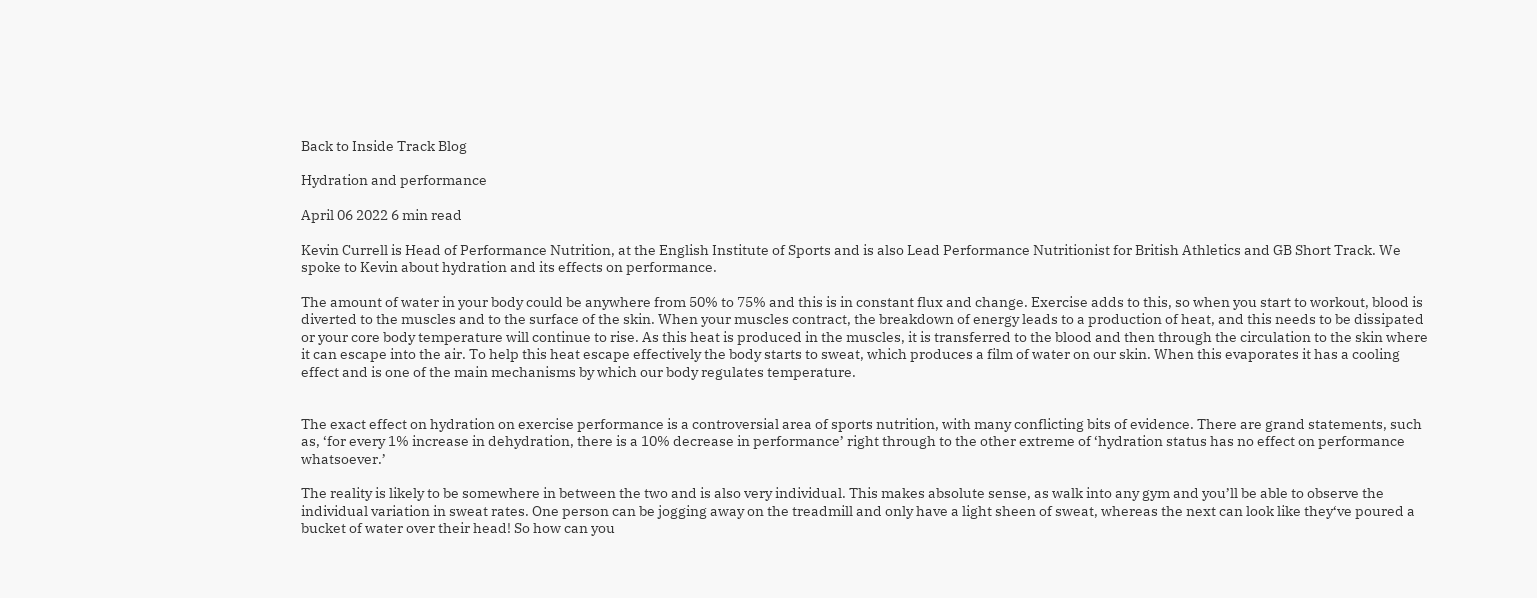Back to Inside Track Blog

Hydration and performance

April 06 2022 6 min read

Kevin Currell is Head of Performance Nutrition, at the English Institute of Sports and is also Lead Performance Nutritionist for British Athletics and GB Short Track. We spoke to Kevin about hydration and its effects on performance.

The amount of water in your body could be anywhere from 50% to 75% and this is in constant flux and change. Exercise adds to this, so when you start to workout, blood is diverted to the muscles and to the surface of the skin. When your muscles contract, the breakdown of energy leads to a production of heat, and this needs to be dissipated or your core body temperature will continue to rise. As this heat is produced in the muscles, it is transferred to the blood and then through the circulation to the skin where it can escape into the air. To help this heat escape effectively the body starts to sweat, which produces a film of water on our skin. When this evaporates it has a cooling effect and is one of the main mechanisms by which our body regulates temperature.


The exact effect on hydration on exercise performance is a controversial area of sports nutrition, with many conflicting bits of evidence. There are grand statements, such as, ‘for every 1% increase in dehydration, there is a 10% decrease in performance’ right through to the other extreme of ‘hydration status has no effect on performance whatsoever.’

The reality is likely to be somewhere in between the two and is also very individual. This makes absolute sense, as walk into any gym and you’ll be able to observe the individual variation in sweat rates. One person can be jogging away on the treadmill and only have a light sheen of sweat, whereas the next can look like they‘ve poured a bucket of water over their head! So how can you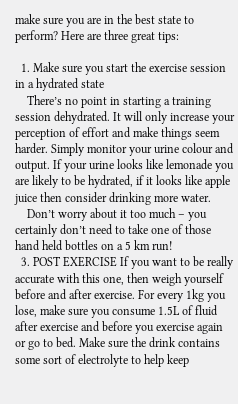make sure you are in the best state to perform? Here are three great tips:

  1. Make sure you start the exercise session in a hydrated state
    There’s no point in starting a training session dehydrated. It will only increase your perception of effort and make things seem harder. Simply monitor your urine colour and output. If your urine looks like lemonade you are likely to be hydrated, if it looks like apple juice then consider drinking more water.
    Don’t worry about it too much – you certainly don’t need to take one of those hand held bottles on a 5 km run!
  3. POST EXERCISE If you want to be really accurate with this one, then weigh yourself before and after exercise. For every 1kg you lose, make sure you consume 1.5L of fluid after exercise and before you exercise again or go to bed. Make sure the drink contains some sort of electrolyte to help keep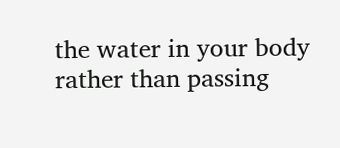the water in your body rather than passing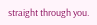straight through you.